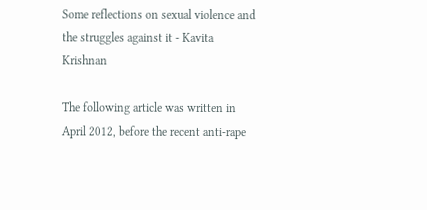Some reflections on sexual violence and the struggles against it - Kavita Krishnan

The following article was written in April 2012, before the recent anti-rape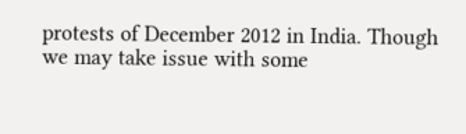protests of December 2012 in India. Though we may take issue with some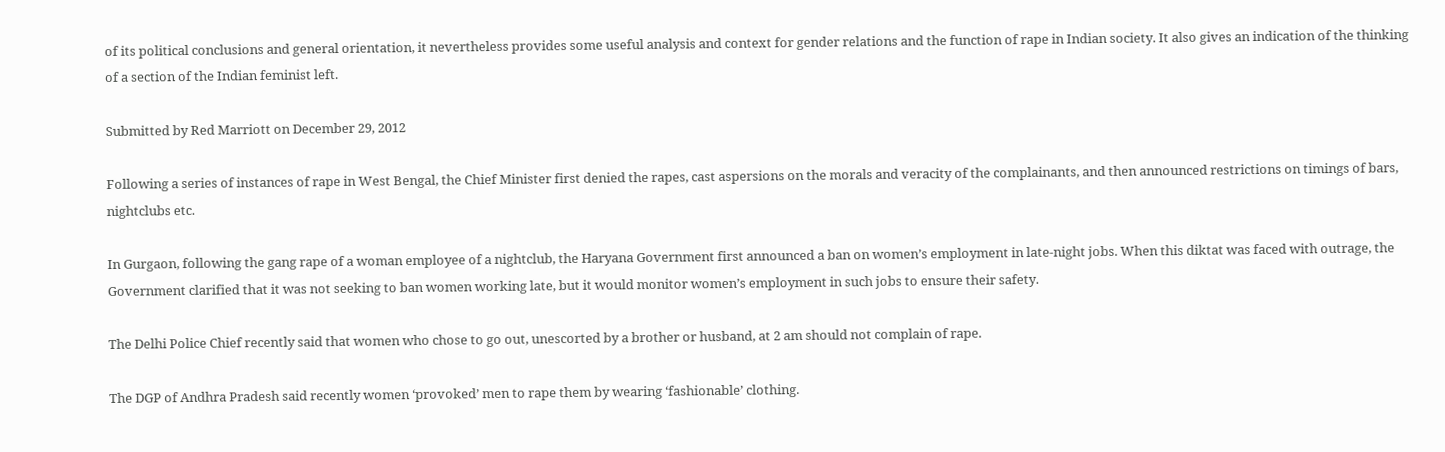of its political conclusions and general orientation, it nevertheless provides some useful analysis and context for gender relations and the function of rape in Indian society. It also gives an indication of the thinking of a section of the Indian feminist left.

Submitted by Red Marriott on December 29, 2012

Following a series of instances of rape in West Bengal, the Chief Minister first denied the rapes, cast aspersions on the morals and veracity of the complainants, and then announced restrictions on timings of bars, nightclubs etc.

In Gurgaon, following the gang rape of a woman employee of a nightclub, the Haryana Government first announced a ban on women’s employment in late-night jobs. When this diktat was faced with outrage, the Government clarified that it was not seeking to ban women working late, but it would monitor women’s employment in such jobs to ensure their safety.

The Delhi Police Chief recently said that women who chose to go out, unescorted by a brother or husband, at 2 am should not complain of rape.

The DGP of Andhra Pradesh said recently women ‘provoked’ men to rape them by wearing ‘fashionable’ clothing.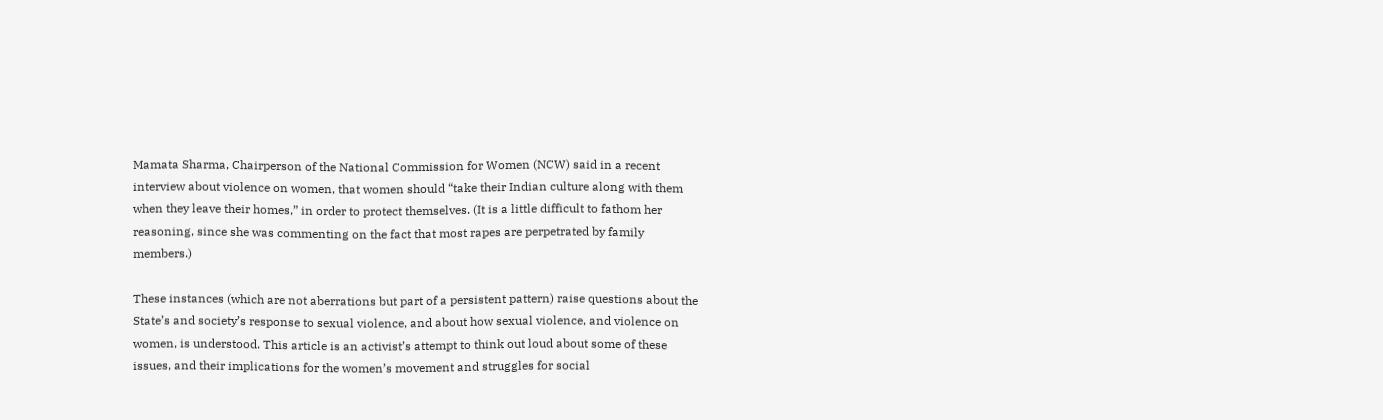Mamata Sharma, Chairperson of the National Commission for Women (NCW) said in a recent interview about violence on women, that women should “take their Indian culture along with them when they leave their homes,” in order to protect themselves. (It is a little difficult to fathom her reasoning, since she was commenting on the fact that most rapes are perpetrated by family members.)

These instances (which are not aberrations but part of a persistent pattern) raise questions about the State’s and society’s response to sexual violence, and about how sexual violence, and violence on women, is understood. This article is an activist’s attempt to think out loud about some of these issues, and their implications for the women’s movement and struggles for social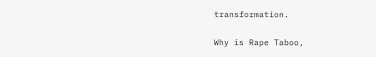transformation.

Why is Rape Taboo,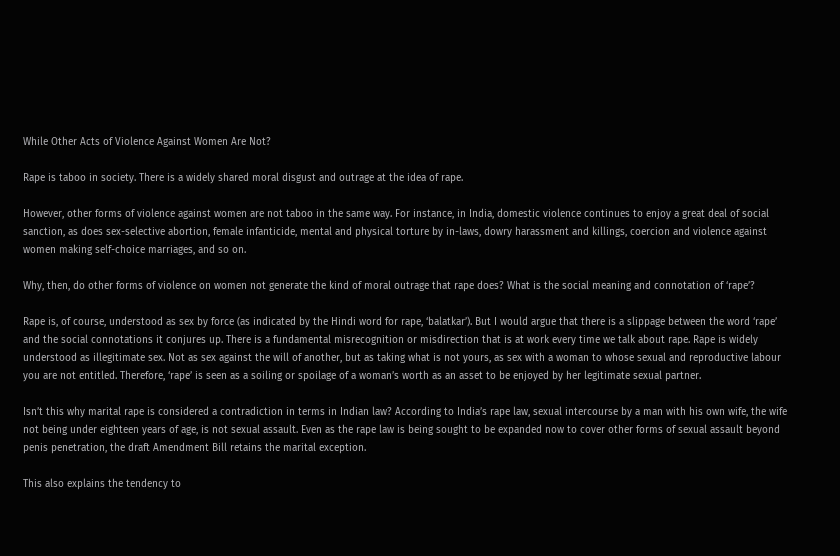While Other Acts of Violence Against Women Are Not?

Rape is taboo in society. There is a widely shared moral disgust and outrage at the idea of rape.

However, other forms of violence against women are not taboo in the same way. For instance, in India, domestic violence continues to enjoy a great deal of social sanction, as does sex-selective abortion, female infanticide, mental and physical torture by in-laws, dowry harassment and killings, coercion and violence against women making self-choice marriages, and so on.

Why, then, do other forms of violence on women not generate the kind of moral outrage that rape does? What is the social meaning and connotation of ‘rape’?

Rape is, of course, understood as sex by force (as indicated by the Hindi word for rape, ‘balatkar’). But I would argue that there is a slippage between the word ‘rape’ and the social connotations it conjures up. There is a fundamental misrecognition or misdirection that is at work every time we talk about rape. Rape is widely understood as illegitimate sex. Not as sex against the will of another, but as taking what is not yours, as sex with a woman to whose sexual and reproductive labour you are not entitled. Therefore, ‘rape’ is seen as a soiling or spoilage of a woman’s worth as an asset to be enjoyed by her legitimate sexual partner.

Isn’t this why marital rape is considered a contradiction in terms in Indian law? According to India’s rape law, sexual intercourse by a man with his own wife, the wife not being under eighteen years of age, is not sexual assault. Even as the rape law is being sought to be expanded now to cover other forms of sexual assault beyond penis penetration, the draft Amendment Bill retains the marital exception.

This also explains the tendency to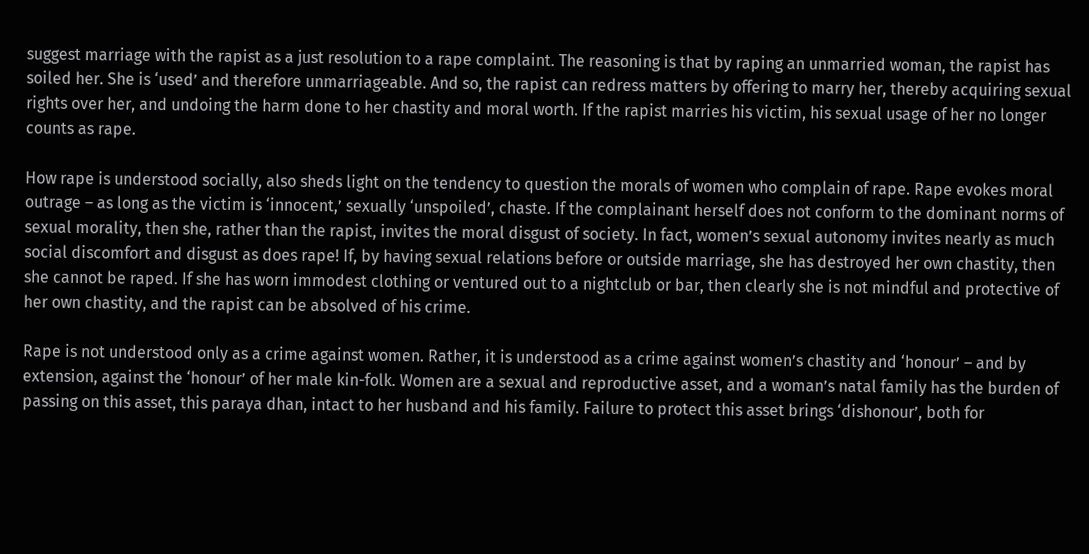suggest marriage with the rapist as a just resolution to a rape complaint. The reasoning is that by raping an unmarried woman, the rapist has soiled her. She is ‘used’ and therefore unmarriageable. And so, the rapist can redress matters by offering to marry her, thereby acquiring sexual rights over her, and undoing the harm done to her chastity and moral worth. If the rapist marries his victim, his sexual usage of her no longer counts as rape.

How rape is understood socially, also sheds light on the tendency to question the morals of women who complain of rape. Rape evokes moral outrage – as long as the victim is ‘innocent,’ sexually ‘unspoiled’, chaste. If the complainant herself does not conform to the dominant norms of sexual morality, then she, rather than the rapist, invites the moral disgust of society. In fact, women’s sexual autonomy invites nearly as much social discomfort and disgust as does rape! If, by having sexual relations before or outside marriage, she has destroyed her own chastity, then she cannot be raped. If she has worn immodest clothing or ventured out to a nightclub or bar, then clearly she is not mindful and protective of her own chastity, and the rapist can be absolved of his crime.

Rape is not understood only as a crime against women. Rather, it is understood as a crime against women’s chastity and ‘honour’ – and by extension, against the ‘honour’ of her male kin-folk. Women are a sexual and reproductive asset, and a woman’s natal family has the burden of passing on this asset, this paraya dhan, intact to her husband and his family. Failure to protect this asset brings ‘dishonour’, both for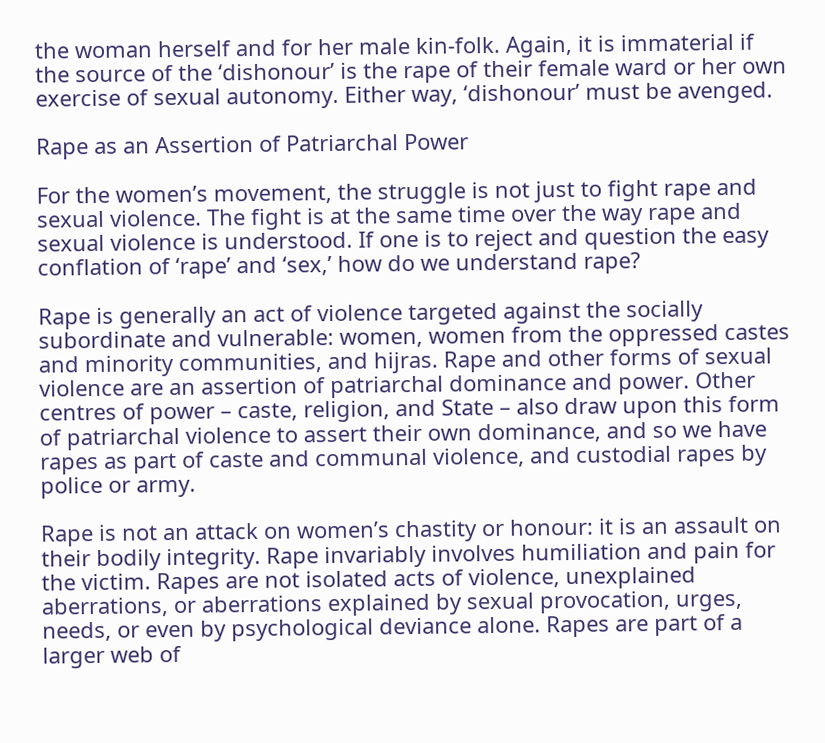the woman herself and for her male kin-folk. Again, it is immaterial if the source of the ‘dishonour’ is the rape of their female ward or her own exercise of sexual autonomy. Either way, ‘dishonour’ must be avenged.

Rape as an Assertion of Patriarchal Power

For the women’s movement, the struggle is not just to fight rape and sexual violence. The fight is at the same time over the way rape and sexual violence is understood. If one is to reject and question the easy conflation of ‘rape’ and ‘sex,’ how do we understand rape?

Rape is generally an act of violence targeted against the socially subordinate and vulnerable: women, women from the oppressed castes and minority communities, and hijras. Rape and other forms of sexual violence are an assertion of patriarchal dominance and power. Other centres of power – caste, religion, and State – also draw upon this form of patriarchal violence to assert their own dominance, and so we have rapes as part of caste and communal violence, and custodial rapes by police or army.

Rape is not an attack on women’s chastity or honour: it is an assault on their bodily integrity. Rape invariably involves humiliation and pain for the victim. Rapes are not isolated acts of violence, unexplained aberrations, or aberrations explained by sexual provocation, urges, needs, or even by psychological deviance alone. Rapes are part of a larger web of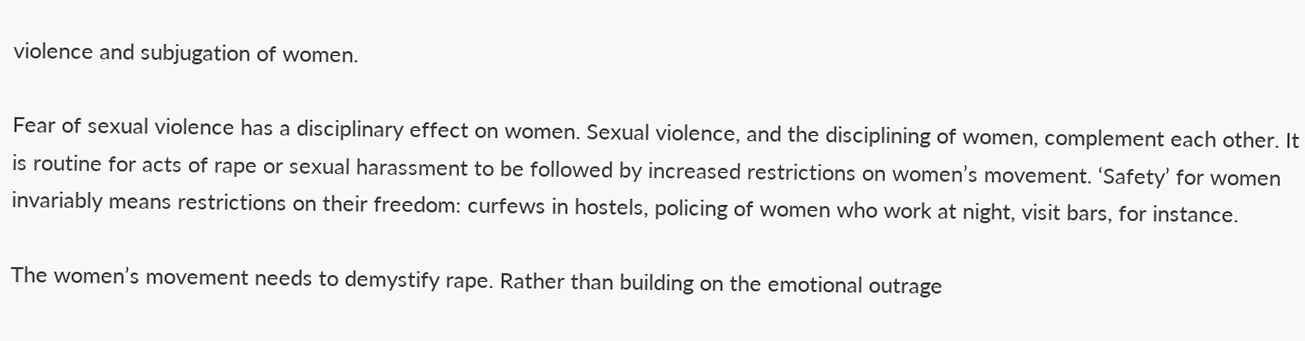violence and subjugation of women.

Fear of sexual violence has a disciplinary effect on women. Sexual violence, and the disciplining of women, complement each other. It is routine for acts of rape or sexual harassment to be followed by increased restrictions on women’s movement. ‘Safety’ for women invariably means restrictions on their freedom: curfews in hostels, policing of women who work at night, visit bars, for instance.

The women’s movement needs to demystify rape. Rather than building on the emotional outrage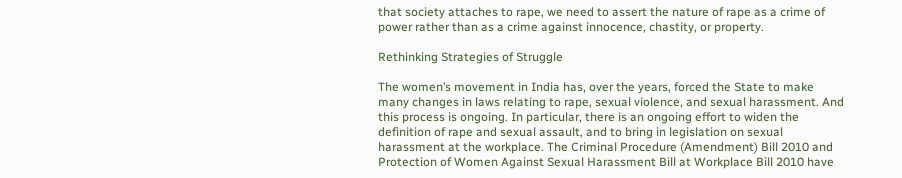that society attaches to rape, we need to assert the nature of rape as a crime of power rather than as a crime against innocence, chastity, or property.

Rethinking Strategies of Struggle

The women’s movement in India has, over the years, forced the State to make many changes in laws relating to rape, sexual violence, and sexual harassment. And this process is ongoing. In particular, there is an ongoing effort to widen the definition of rape and sexual assault, and to bring in legislation on sexual harassment at the workplace. The Criminal Procedure (Amendment) Bill 2010 and Protection of Women Against Sexual Harassment Bill at Workplace Bill 2010 have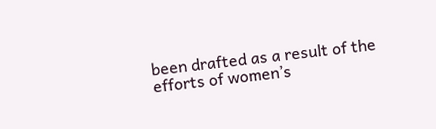been drafted as a result of the efforts of women’s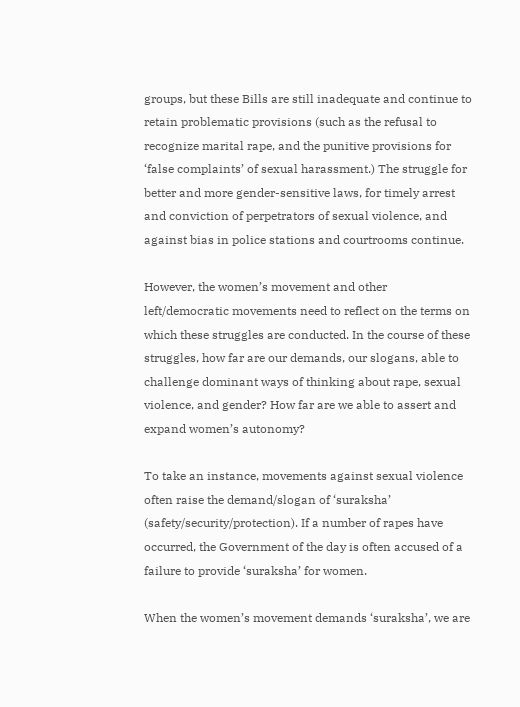groups, but these Bills are still inadequate and continue to retain problematic provisions (such as the refusal to recognize marital rape, and the punitive provisions for ‘false complaints’ of sexual harassment.) The struggle for better and more gender-sensitive laws, for timely arrest and conviction of perpetrators of sexual violence, and against bias in police stations and courtrooms continue.

However, the women’s movement and other left/democratic movements need to reflect on the terms on which these struggles are conducted. In the course of these struggles, how far are our demands, our slogans, able to challenge dominant ways of thinking about rape, sexual violence, and gender? How far are we able to assert and expand women’s autonomy?

To take an instance, movements against sexual violence often raise the demand/slogan of ‘suraksha’ (safety/security/protection). If a number of rapes have occurred, the Government of the day is often accused of a failure to provide ‘suraksha’ for women.

When the women’s movement demands ‘suraksha’, we are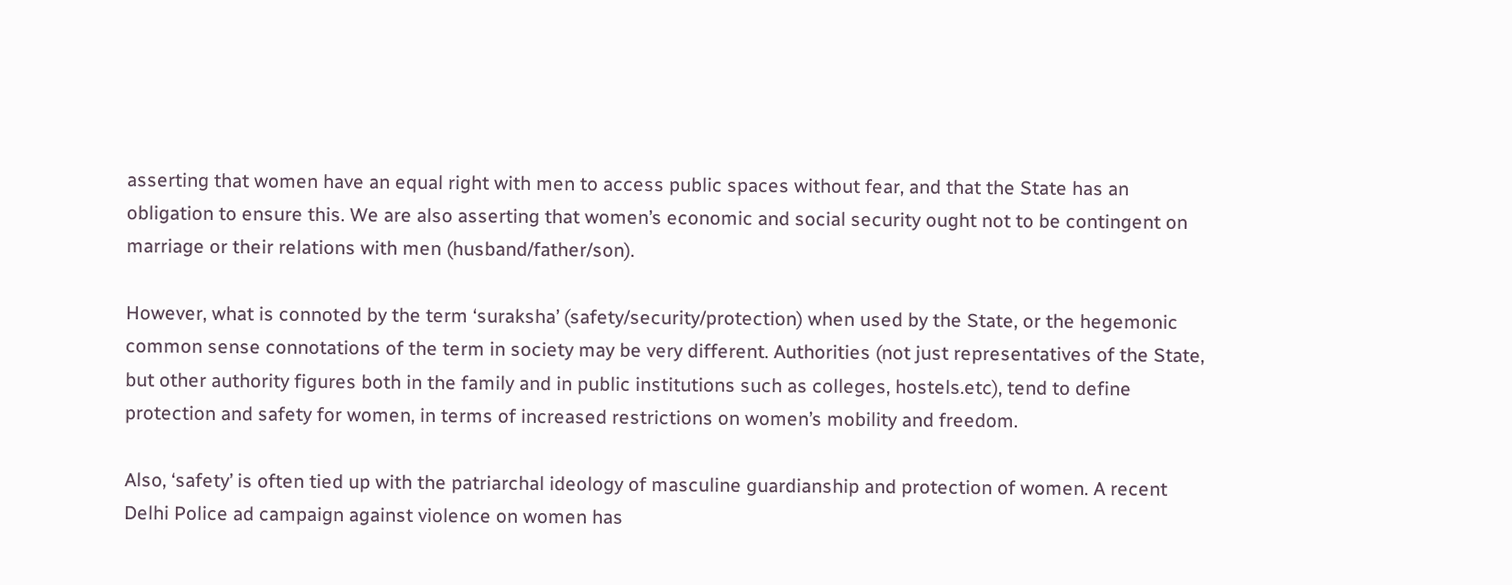asserting that women have an equal right with men to access public spaces without fear, and that the State has an obligation to ensure this. We are also asserting that women’s economic and social security ought not to be contingent on marriage or their relations with men (husband/father/son).

However, what is connoted by the term ‘suraksha’ (safety/security/protection) when used by the State, or the hegemonic common sense connotations of the term in society may be very different. Authorities (not just representatives of the State, but other authority figures both in the family and in public institutions such as colleges, hostels.etc), tend to define protection and safety for women, in terms of increased restrictions on women’s mobility and freedom.

Also, ‘safety’ is often tied up with the patriarchal ideology of masculine guardianship and protection of women. A recent Delhi Police ad campaign against violence on women has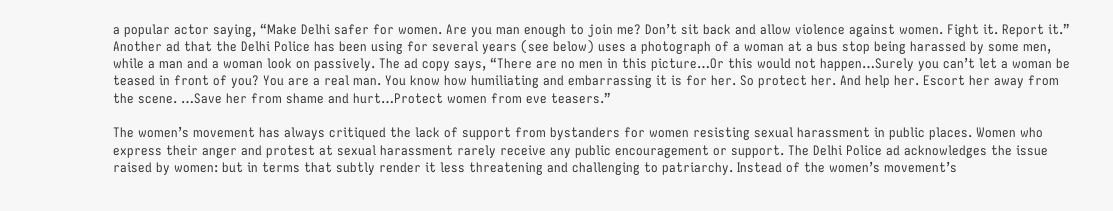a popular actor saying, “Make Delhi safer for women. Are you man enough to join me? Don’t sit back and allow violence against women. Fight it. Report it.” Another ad that the Delhi Police has been using for several years (see below) uses a photograph of a woman at a bus stop being harassed by some men, while a man and a woman look on passively. The ad copy says, “There are no men in this picture…Or this would not happen…Surely you can’t let a woman be teased in front of you? You are a real man. You know how humiliating and embarrassing it is for her. So protect her. And help her. Escort her away from the scene. …Save her from shame and hurt…Protect women from eve teasers.”

The women’s movement has always critiqued the lack of support from bystanders for women resisting sexual harassment in public places. Women who express their anger and protest at sexual harassment rarely receive any public encouragement or support. The Delhi Police ad acknowledges the issue raised by women: but in terms that subtly render it less threatening and challenging to patriarchy. Instead of the women’s movement’s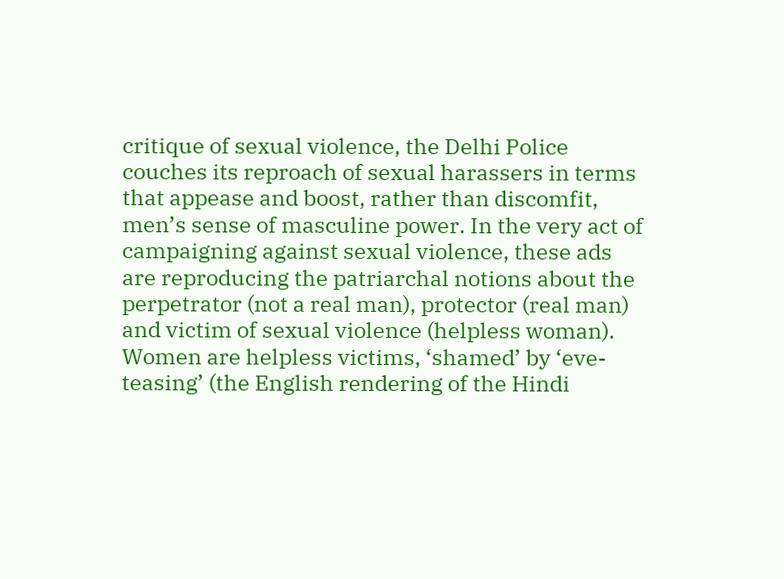critique of sexual violence, the Delhi Police couches its reproach of sexual harassers in terms that appease and boost, rather than discomfit, men’s sense of masculine power. In the very act of campaigning against sexual violence, these ads are reproducing the patriarchal notions about the perpetrator (not a real man), protector (real man) and victim of sexual violence (helpless woman). Women are helpless victims, ‘shamed’ by ‘eve-teasing’ (the English rendering of the Hindi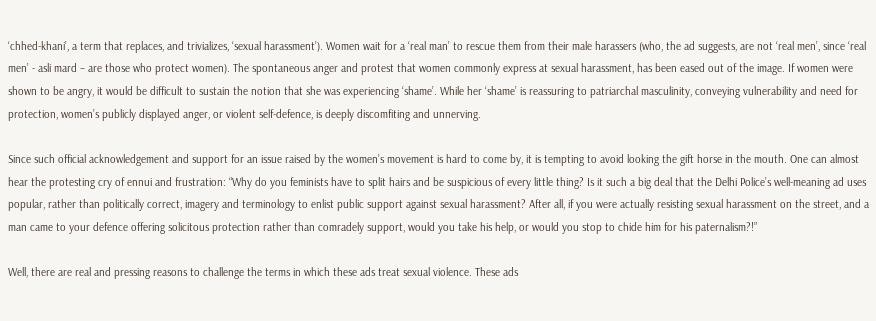‘chhed-khani’, a term that replaces, and trivializes, ‘sexual harassment’). Women wait for a ‘real man’ to rescue them from their male harassers (who, the ad suggests, are not ‘real men’, since ‘real men’ - asli mard – are those who protect women). The spontaneous anger and protest that women commonly express at sexual harassment, has been eased out of the image. If women were shown to be angry, it would be difficult to sustain the notion that she was experiencing ‘shame’. While her ‘shame’ is reassuring to patriarchal masculinity, conveying vulnerability and need for protection, women’s publicly displayed anger, or violent self-defence, is deeply discomfiting and unnerving.

Since such official acknowledgement and support for an issue raised by the women’s movement is hard to come by, it is tempting to avoid looking the gift horse in the mouth. One can almost hear the protesting cry of ennui and frustration: “Why do you feminists have to split hairs and be suspicious of every little thing? Is it such a big deal that the Delhi Police’s well-meaning ad uses popular, rather than politically correct, imagery and terminology to enlist public support against sexual harassment? After all, if you were actually resisting sexual harassment on the street, and a man came to your defence offering solicitous protection rather than comradely support, would you take his help, or would you stop to chide him for his paternalism?!”

Well, there are real and pressing reasons to challenge the terms in which these ads treat sexual violence. These ads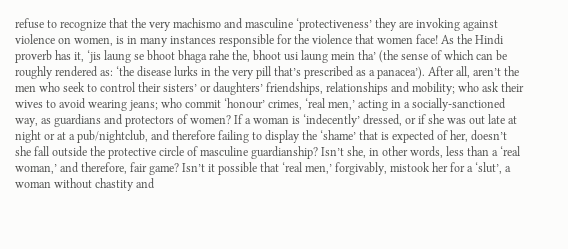refuse to recognize that the very machismo and masculine ‘protectiveness’ they are invoking against violence on women, is in many instances responsible for the violence that women face! As the Hindi proverb has it, ‘jis laung se bhoot bhaga rahe the, bhoot usi laung mein tha’ (the sense of which can be roughly rendered as: ‘the disease lurks in the very pill that’s prescribed as a panacea’). After all, aren’t the men who seek to control their sisters’ or daughters’ friendships, relationships and mobility; who ask their wives to avoid wearing jeans; who commit ‘honour’ crimes, ‘real men,’ acting in a socially-sanctioned way, as guardians and protectors of women? If a woman is ‘indecently’ dressed, or if she was out late at night or at a pub/nightclub, and therefore failing to display the ‘shame’ that is expected of her, doesn’t she fall outside the protective circle of masculine guardianship? Isn’t she, in other words, less than a ‘real woman,’ and therefore, fair game? Isn’t it possible that ‘real men,’ forgivably, mistook her for a ‘slut’, a woman without chastity and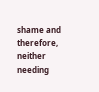shame and therefore, neither needing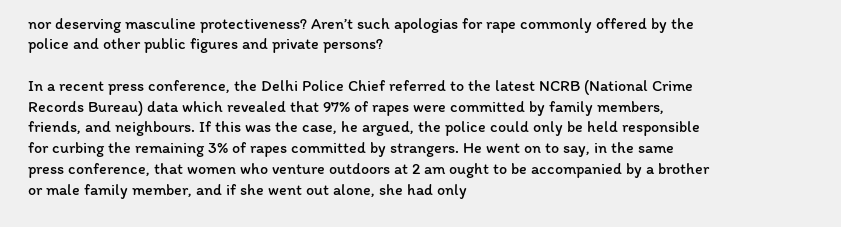nor deserving masculine protectiveness? Aren’t such apologias for rape commonly offered by the police and other public figures and private persons?

In a recent press conference, the Delhi Police Chief referred to the latest NCRB (National Crime Records Bureau) data which revealed that 97% of rapes were committed by family members, friends, and neighbours. If this was the case, he argued, the police could only be held responsible for curbing the remaining 3% of rapes committed by strangers. He went on to say, in the same press conference, that women who venture outdoors at 2 am ought to be accompanied by a brother or male family member, and if she went out alone, she had only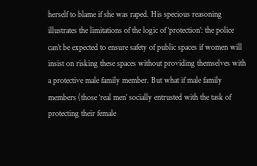herself to blame if she was raped. His specious reasoning illustrates the limitations of the logic of ‘protection’: the police can’t be expected to ensure safety of public spaces if women will insist on risking these spaces without providing themselves with a protective male family member. But what if male family members (those ‘real men’ socially entrusted with the task of protecting their female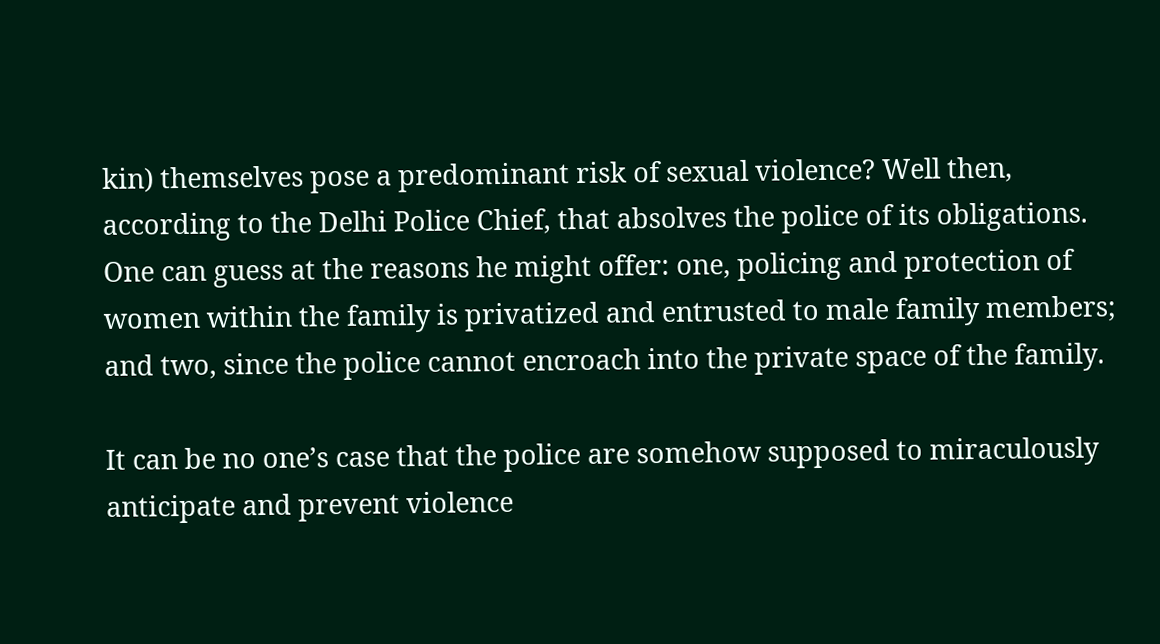kin) themselves pose a predominant risk of sexual violence? Well then, according to the Delhi Police Chief, that absolves the police of its obligations. One can guess at the reasons he might offer: one, policing and protection of women within the family is privatized and entrusted to male family members; and two, since the police cannot encroach into the private space of the family.

It can be no one’s case that the police are somehow supposed to miraculously anticipate and prevent violence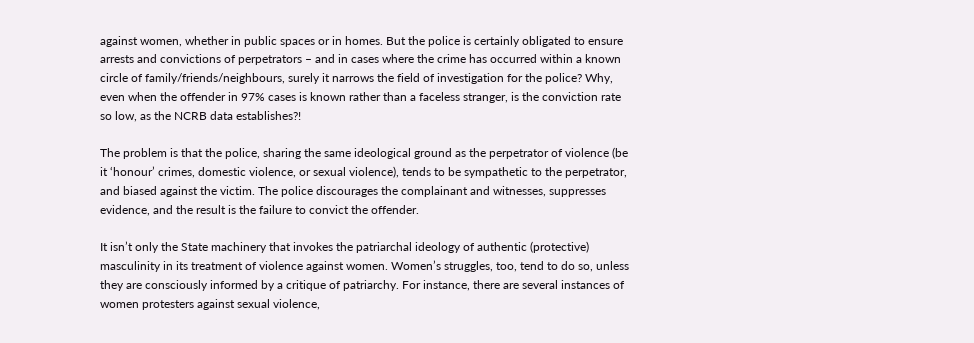against women, whether in public spaces or in homes. But the police is certainly obligated to ensure arrests and convictions of perpetrators – and in cases where the crime has occurred within a known circle of family/friends/neighbours, surely it narrows the field of investigation for the police? Why, even when the offender in 97% cases is known rather than a faceless stranger, is the conviction rate so low, as the NCRB data establishes?!

The problem is that the police, sharing the same ideological ground as the perpetrator of violence (be it ‘honour’ crimes, domestic violence, or sexual violence), tends to be sympathetic to the perpetrator, and biased against the victim. The police discourages the complainant and witnesses, suppresses evidence, and the result is the failure to convict the offender.

It isn’t only the State machinery that invokes the patriarchal ideology of authentic (protective) masculinity in its treatment of violence against women. Women’s struggles, too, tend to do so, unless they are consciously informed by a critique of patriarchy. For instance, there are several instances of women protesters against sexual violence,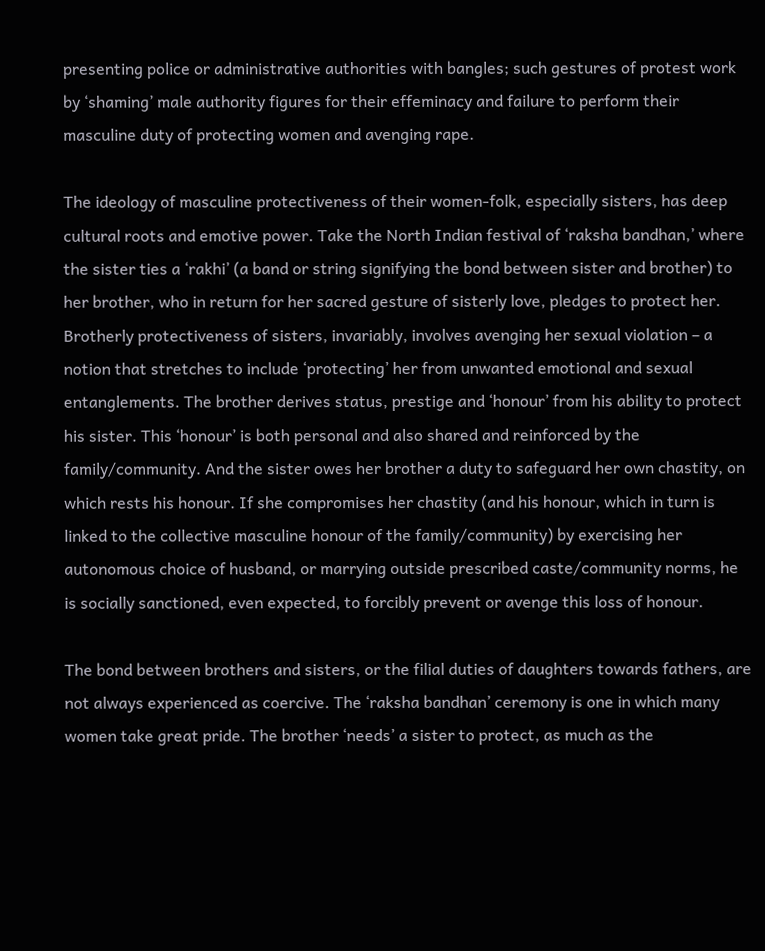presenting police or administrative authorities with bangles; such gestures of protest work by ‘shaming’ male authority figures for their effeminacy and failure to perform their masculine duty of protecting women and avenging rape.

The ideology of masculine protectiveness of their women-folk, especially sisters, has deep cultural roots and emotive power. Take the North Indian festival of ‘raksha bandhan,’ where the sister ties a ‘rakhi’ (a band or string signifying the bond between sister and brother) to her brother, who in return for her sacred gesture of sisterly love, pledges to protect her. Brotherly protectiveness of sisters, invariably, involves avenging her sexual violation – a notion that stretches to include ‘protecting’ her from unwanted emotional and sexual entanglements. The brother derives status, prestige and ‘honour’ from his ability to protect his sister. This ‘honour’ is both personal and also shared and reinforced by the family/community. And the sister owes her brother a duty to safeguard her own chastity, on which rests his honour. If she compromises her chastity (and his honour, which in turn is linked to the collective masculine honour of the family/community) by exercising her autonomous choice of husband, or marrying outside prescribed caste/community norms, he is socially sanctioned, even expected, to forcibly prevent or avenge this loss of honour.

The bond between brothers and sisters, or the filial duties of daughters towards fathers, are not always experienced as coercive. The ‘raksha bandhan’ ceremony is one in which many women take great pride. The brother ‘needs’ a sister to protect, as much as the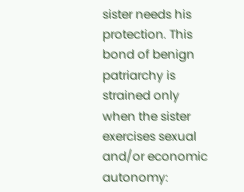sister needs his protection. This bond of benign patriarchy is strained only when the sister exercises sexual and/or economic autonomy: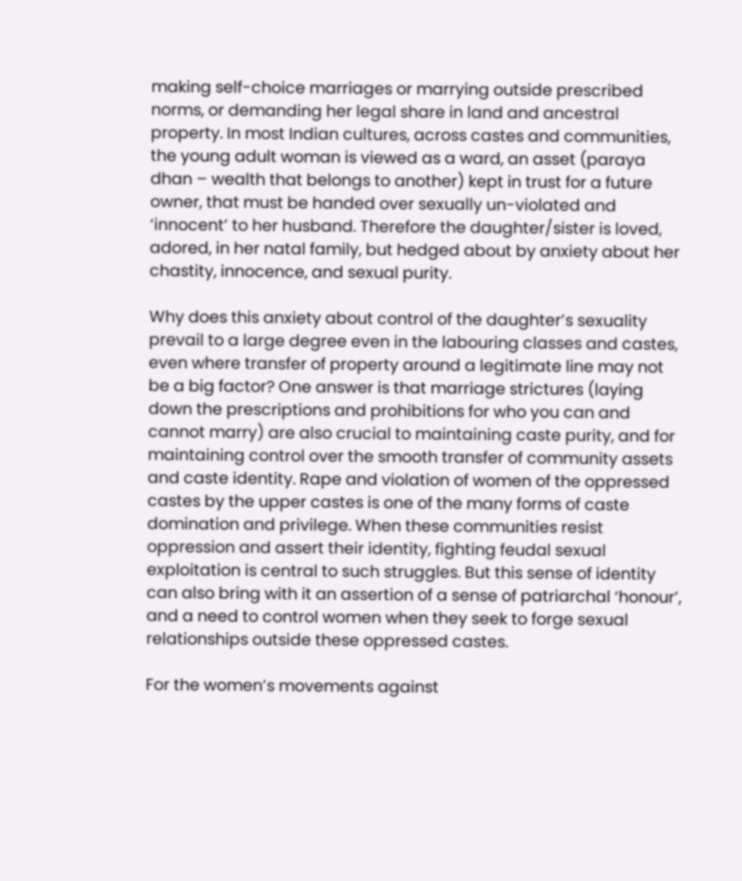making self-choice marriages or marrying outside prescribed norms, or demanding her legal share in land and ancestral property. In most Indian cultures, across castes and communities, the young adult woman is viewed as a ward, an asset (paraya dhan – wealth that belongs to another) kept in trust for a future owner, that must be handed over sexually un-violated and ‘innocent’ to her husband. Therefore the daughter/sister is loved, adored, in her natal family, but hedged about by anxiety about her chastity, innocence, and sexual purity.

Why does this anxiety about control of the daughter’s sexuality prevail to a large degree even in the labouring classes and castes, even where transfer of property around a legitimate line may not be a big factor? One answer is that marriage strictures (laying down the prescriptions and prohibitions for who you can and cannot marry) are also crucial to maintaining caste purity, and for maintaining control over the smooth transfer of community assets and caste identity. Rape and violation of women of the oppressed castes by the upper castes is one of the many forms of caste domination and privilege. When these communities resist oppression and assert their identity, fighting feudal sexual exploitation is central to such struggles. But this sense of identity can also bring with it an assertion of a sense of patriarchal ‘honour’, and a need to control women when they seek to forge sexual relationships outside these oppressed castes.

For the women’s movements against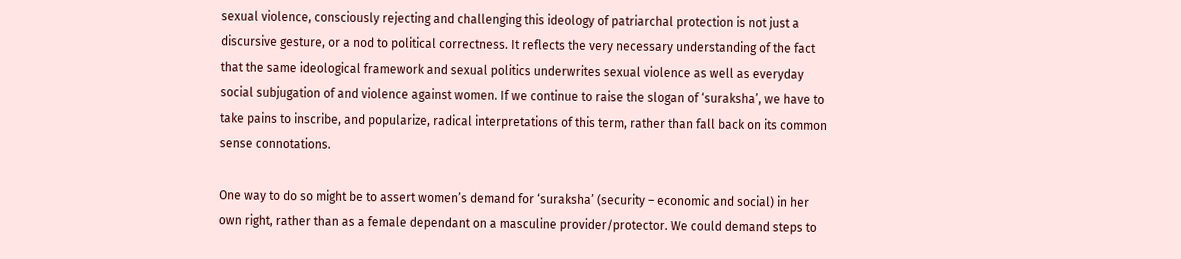sexual violence, consciously rejecting and challenging this ideology of patriarchal protection is not just a discursive gesture, or a nod to political correctness. It reflects the very necessary understanding of the fact that the same ideological framework and sexual politics underwrites sexual violence as well as everyday social subjugation of and violence against women. If we continue to raise the slogan of ‘suraksha’, we have to take pains to inscribe, and popularize, radical interpretations of this term, rather than fall back on its common sense connotations.

One way to do so might be to assert women’s demand for ‘suraksha’ (security – economic and social) in her own right, rather than as a female dependant on a masculine provider/protector. We could demand steps to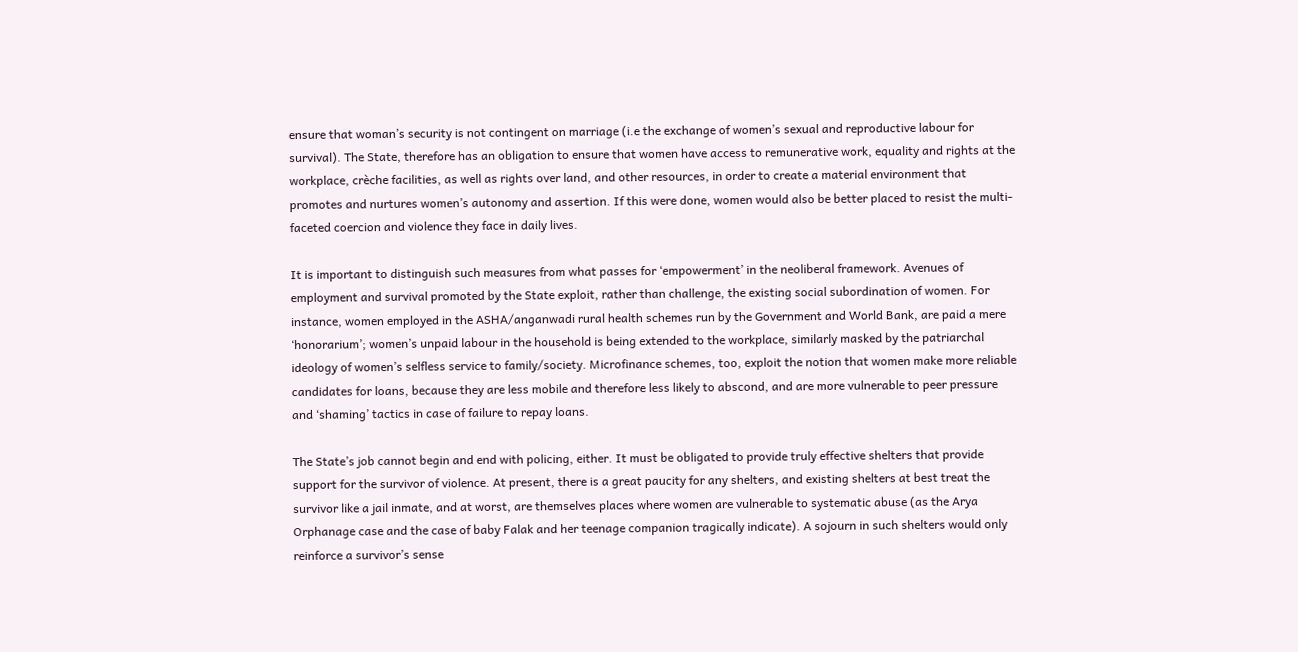ensure that woman’s security is not contingent on marriage (i.e the exchange of women’s sexual and reproductive labour for survival). The State, therefore has an obligation to ensure that women have access to remunerative work, equality and rights at the workplace, crèche facilities, as well as rights over land, and other resources, in order to create a material environment that promotes and nurtures women’s autonomy and assertion. If this were done, women would also be better placed to resist the multi-faceted coercion and violence they face in daily lives.

It is important to distinguish such measures from what passes for ‘empowerment’ in the neoliberal framework. Avenues of employment and survival promoted by the State exploit, rather than challenge, the existing social subordination of women. For instance, women employed in the ASHA/anganwadi rural health schemes run by the Government and World Bank, are paid a mere ‘honorarium’; women’s unpaid labour in the household is being extended to the workplace, similarly masked by the patriarchal ideology of women’s selfless service to family/society. Microfinance schemes, too, exploit the notion that women make more reliable candidates for loans, because they are less mobile and therefore less likely to abscond, and are more vulnerable to peer pressure and ‘shaming’ tactics in case of failure to repay loans.

The State’s job cannot begin and end with policing, either. It must be obligated to provide truly effective shelters that provide support for the survivor of violence. At present, there is a great paucity for any shelters, and existing shelters at best treat the survivor like a jail inmate, and at worst, are themselves places where women are vulnerable to systematic abuse (as the Arya Orphanage case and the case of baby Falak and her teenage companion tragically indicate). A sojourn in such shelters would only reinforce a survivor’s sense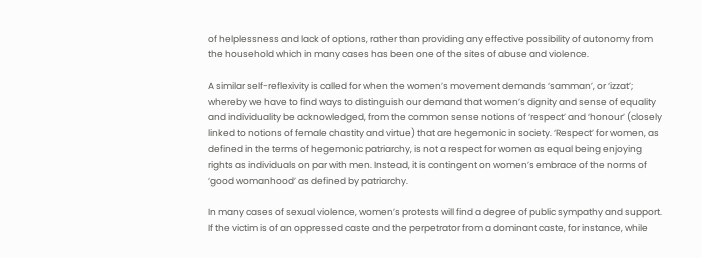of helplessness and lack of options, rather than providing any effective possibility of autonomy from the household which in many cases has been one of the sites of abuse and violence.

A similar self-reflexivity is called for when the women’s movement demands ‘samman’, or ‘izzat’; whereby we have to find ways to distinguish our demand that women’s dignity and sense of equality and individuality be acknowledged, from the common sense notions of ‘respect’ and ‘honour’ (closely linked to notions of female chastity and virtue) that are hegemonic in society. ‘Respect’ for women, as defined in the terms of hegemonic patriarchy, is not a respect for women as equal being enjoying rights as individuals on par with men. Instead, it is contingent on women’s embrace of the norms of ‘good womanhood’ as defined by patriarchy.

In many cases of sexual violence, women’s protests will find a degree of public sympathy and support. If the victim is of an oppressed caste and the perpetrator from a dominant caste, for instance, while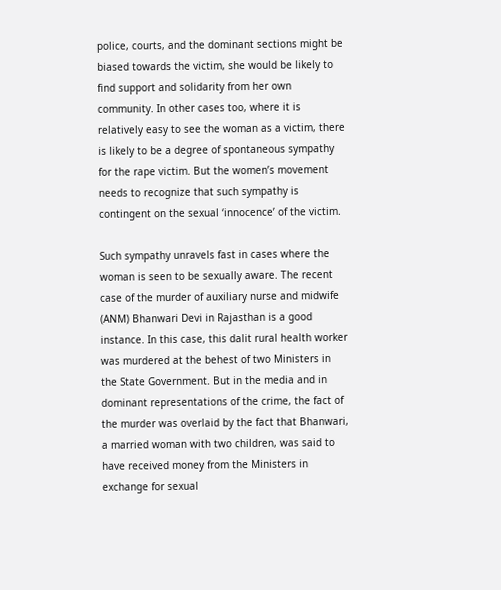police, courts, and the dominant sections might be biased towards the victim, she would be likely to find support and solidarity from her own community. In other cases too, where it is relatively easy to see the woman as a victim, there is likely to be a degree of spontaneous sympathy for the rape victim. But the women’s movement needs to recognize that such sympathy is contingent on the sexual ‘innocence’ of the victim.

Such sympathy unravels fast in cases where the woman is seen to be sexually aware. The recent case of the murder of auxiliary nurse and midwife (ANM) Bhanwari Devi in Rajasthan is a good instance. In this case, this dalit rural health worker was murdered at the behest of two Ministers in the State Government. But in the media and in dominant representations of the crime, the fact of the murder was overlaid by the fact that Bhanwari, a married woman with two children, was said to have received money from the Ministers in exchange for sexual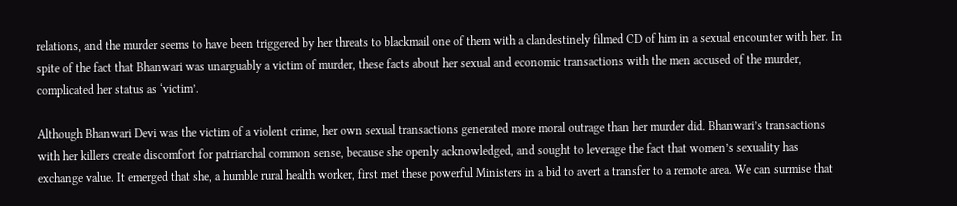relations, and the murder seems to have been triggered by her threats to blackmail one of them with a clandestinely filmed CD of him in a sexual encounter with her. In spite of the fact that Bhanwari was unarguably a victim of murder, these facts about her sexual and economic transactions with the men accused of the murder, complicated her status as ‘victim’.

Although Bhanwari Devi was the victim of a violent crime, her own sexual transactions generated more moral outrage than her murder did. Bhanwari’s transactions with her killers create discomfort for patriarchal common sense, because she openly acknowledged, and sought to leverage the fact that women’s sexuality has exchange value. It emerged that she, a humble rural health worker, first met these powerful Ministers in a bid to avert a transfer to a remote area. We can surmise that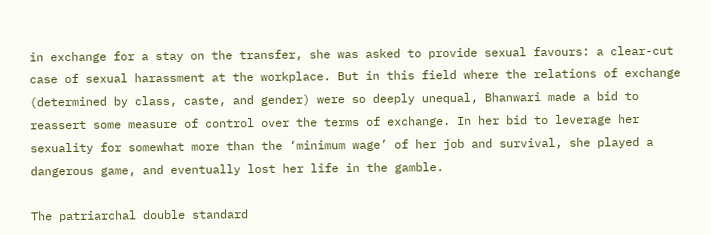in exchange for a stay on the transfer, she was asked to provide sexual favours: a clear-cut case of sexual harassment at the workplace. But in this field where the relations of exchange (determined by class, caste, and gender) were so deeply unequal, Bhanwari made a bid to reassert some measure of control over the terms of exchange. In her bid to leverage her sexuality for somewhat more than the ‘minimum wage’ of her job and survival, she played a dangerous game, and eventually lost her life in the gamble.

The patriarchal double standard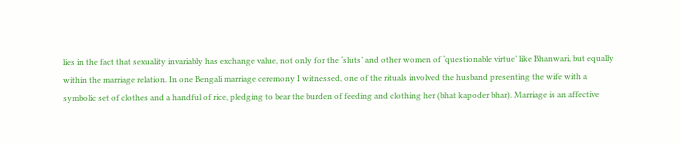lies in the fact that sexuality invariably has exchange value, not only for the ‘sluts’ and other women of ‘questionable virtue’ like Bhanwari, but equally within the marriage relation. In one Bengali marriage ceremony I witnessed, one of the rituals involved the husband presenting the wife with a symbolic set of clothes and a handful of rice, pledging to bear the burden of feeding and clothing her (bhat kapoder bhar). Marriage is an affective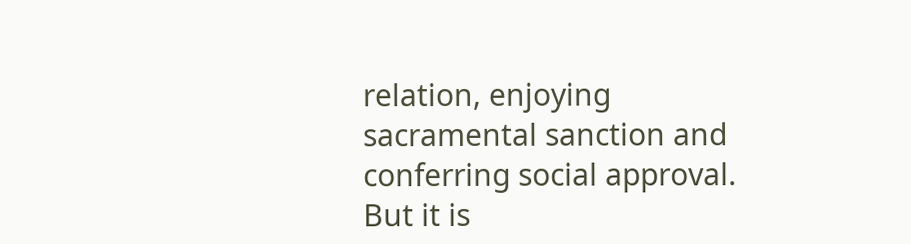relation, enjoying sacramental sanction and conferring social approval. But it is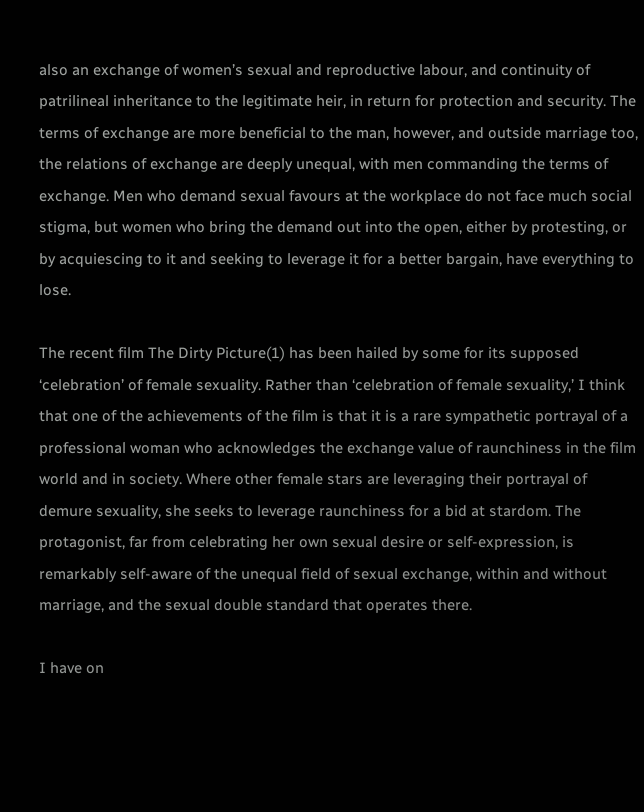also an exchange of women’s sexual and reproductive labour, and continuity of patrilineal inheritance to the legitimate heir, in return for protection and security. The terms of exchange are more beneficial to the man, however, and outside marriage too, the relations of exchange are deeply unequal, with men commanding the terms of exchange. Men who demand sexual favours at the workplace do not face much social stigma, but women who bring the demand out into the open, either by protesting, or by acquiescing to it and seeking to leverage it for a better bargain, have everything to lose.

The recent film The Dirty Picture(1) has been hailed by some for its supposed ‘celebration’ of female sexuality. Rather than ‘celebration of female sexuality,’ I think that one of the achievements of the film is that it is a rare sympathetic portrayal of a professional woman who acknowledges the exchange value of raunchiness in the film world and in society. Where other female stars are leveraging their portrayal of demure sexuality, she seeks to leverage raunchiness for a bid at stardom. The protagonist, far from celebrating her own sexual desire or self-expression, is remarkably self-aware of the unequal field of sexual exchange, within and without marriage, and the sexual double standard that operates there.

I have on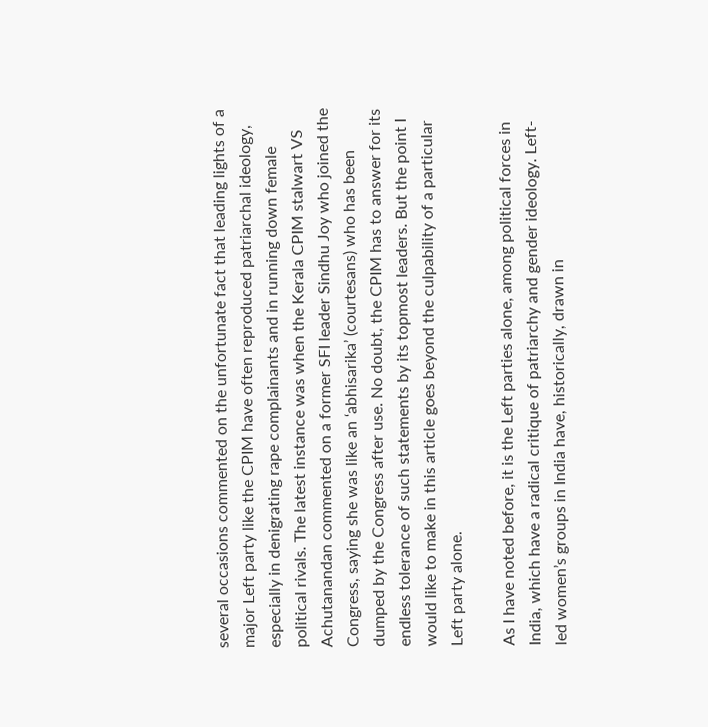several occasions commented on the unfortunate fact that leading lights of a major Left party like the CPIM have often reproduced patriarchal ideology, especially in denigrating rape complainants and in running down female political rivals. The latest instance was when the Kerala CPIM stalwart VS Achutanandan commented on a former SFI leader Sindhu Joy who joined the Congress, saying she was like an ‘abhisarika’ (courtesans) who has been dumped by the Congress after use. No doubt, the CPIM has to answer for its endless tolerance of such statements by its topmost leaders. But the point I would like to make in this article goes beyond the culpability of a particular Left party alone.

As I have noted before, it is the Left parties alone, among political forces in India, which have a radical critique of patriarchy and gender ideology. Left-led women’s groups in India have, historically, drawn in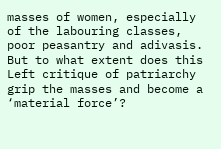masses of women, especially of the labouring classes, poor peasantry and adivasis. But to what extent does this Left critique of patriarchy grip the masses and become a ‘material force’?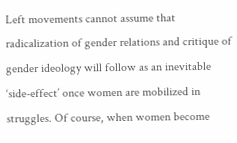Left movements cannot assume that radicalization of gender relations and critique of gender ideology will follow as an inevitable ‘side-effect’ once women are mobilized in struggles. Of course, when women become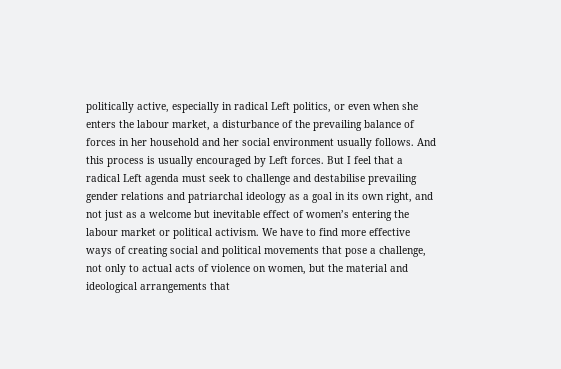politically active, especially in radical Left politics, or even when she enters the labour market, a disturbance of the prevailing balance of forces in her household and her social environment usually follows. And this process is usually encouraged by Left forces. But I feel that a radical Left agenda must seek to challenge and destabilise prevailing gender relations and patriarchal ideology as a goal in its own right, and not just as a welcome but inevitable effect of women’s entering the labour market or political activism. We have to find more effective ways of creating social and political movements that pose a challenge, not only to actual acts of violence on women, but the material and ideological arrangements that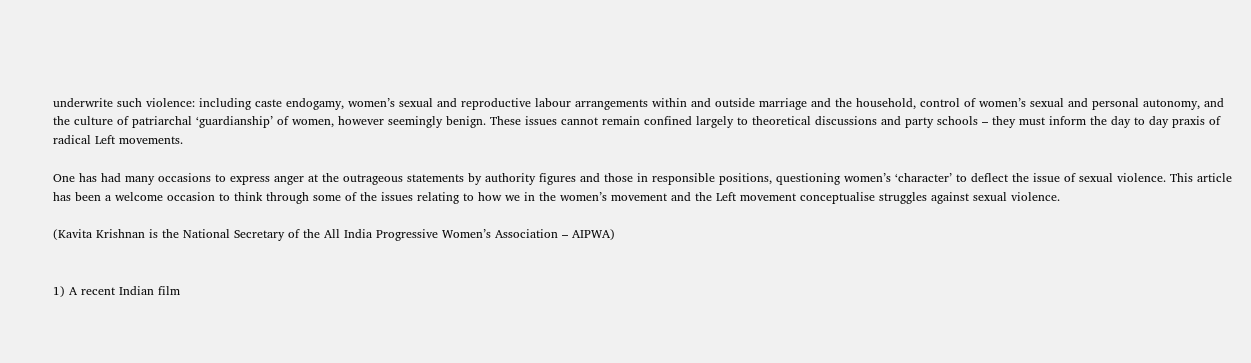underwrite such violence: including caste endogamy, women’s sexual and reproductive labour arrangements within and outside marriage and the household, control of women’s sexual and personal autonomy, and the culture of patriarchal ‘guardianship’ of women, however seemingly benign. These issues cannot remain confined largely to theoretical discussions and party schools – they must inform the day to day praxis of radical Left movements.

One has had many occasions to express anger at the outrageous statements by authority figures and those in responsible positions, questioning women’s ‘character’ to deflect the issue of sexual violence. This article has been a welcome occasion to think through some of the issues relating to how we in the women’s movement and the Left movement conceptualise struggles against sexual violence.

(Kavita Krishnan is the National Secretary of the All India Progressive Women’s Association – AIPWA)


1) A recent Indian film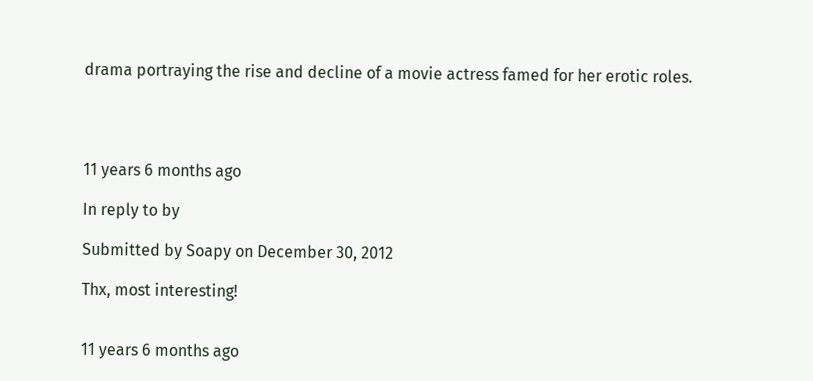drama portraying the rise and decline of a movie actress famed for her erotic roles.




11 years 6 months ago

In reply to by

Submitted by Soapy on December 30, 2012

Thx, most interesting!


11 years 6 months ago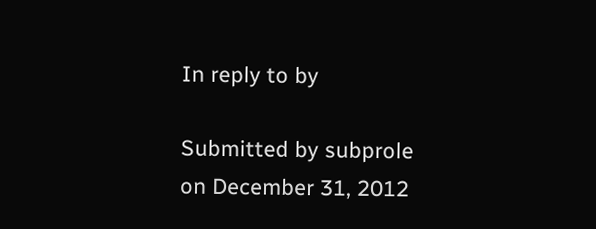In reply to by

Submitted by subprole on December 31, 2012